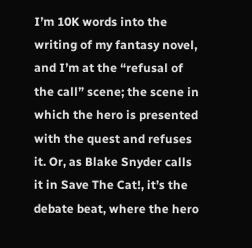I’m 10K words into the writing of my fantasy novel, and I’m at the “refusal of the call” scene; the scene in which the hero is presented with the quest and refuses it. Or, as Blake Snyder calls it in Save The Cat!, it’s the debate beat, where the hero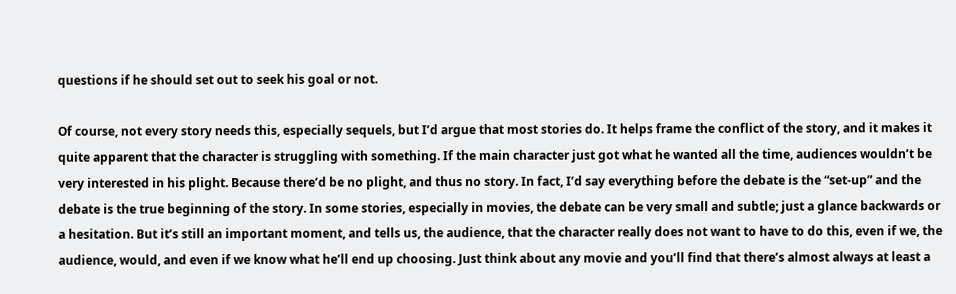questions if he should set out to seek his goal or not.

Of course, not every story needs this, especially sequels, but I’d argue that most stories do. It helps frame the conflict of the story, and it makes it quite apparent that the character is struggling with something. If the main character just got what he wanted all the time, audiences wouldn’t be very interested in his plight. Because there’d be no plight, and thus no story. In fact, I’d say everything before the debate is the “set-up” and the debate is the true beginning of the story. In some stories, especially in movies, the debate can be very small and subtle; just a glance backwards or a hesitation. But it’s still an important moment, and tells us, the audience, that the character really does not want to have to do this, even if we, the audience, would, and even if we know what he’ll end up choosing. Just think about any movie and you’ll find that there’s almost always at least a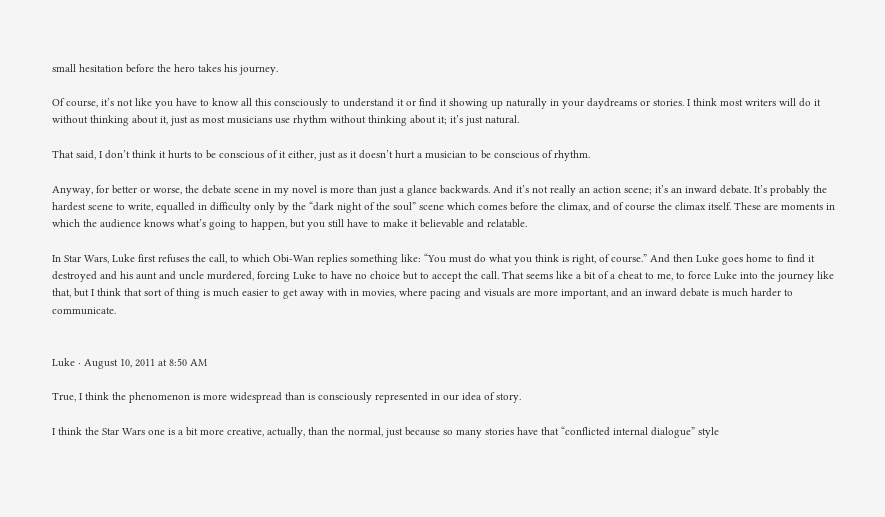small hesitation before the hero takes his journey.

Of course, it’s not like you have to know all this consciously to understand it or find it showing up naturally in your daydreams or stories. I think most writers will do it without thinking about it, just as most musicians use rhythm without thinking about it; it’s just natural.

That said, I don’t think it hurts to be conscious of it either, just as it doesn’t hurt a musician to be conscious of rhythm.

Anyway, for better or worse, the debate scene in my novel is more than just a glance backwards. And it’s not really an action scene; it’s an inward debate. It’s probably the hardest scene to write, equalled in difficulty only by the “dark night of the soul” scene which comes before the climax, and of course the climax itself. These are moments in which the audience knows what’s going to happen, but you still have to make it believable and relatable.

In Star Wars, Luke first refuses the call, to which Obi-Wan replies something like: “You must do what you think is right, of course.” And then Luke goes home to find it destroyed and his aunt and uncle murdered, forcing Luke to have no choice but to accept the call. That seems like a bit of a cheat to me, to force Luke into the journey like that, but I think that sort of thing is much easier to get away with in movies, where pacing and visuals are more important, and an inward debate is much harder to communicate.


Luke · August 10, 2011 at 8:50 AM

True, I think the phenomenon is more widespread than is consciously represented in our idea of story.

I think the Star Wars one is a bit more creative, actually, than the normal, just because so many stories have that “conflicted internal dialogue” style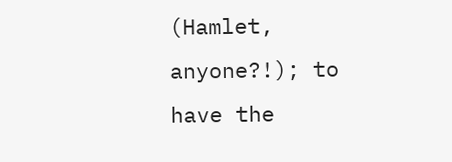(Hamlet, anyone?!); to have the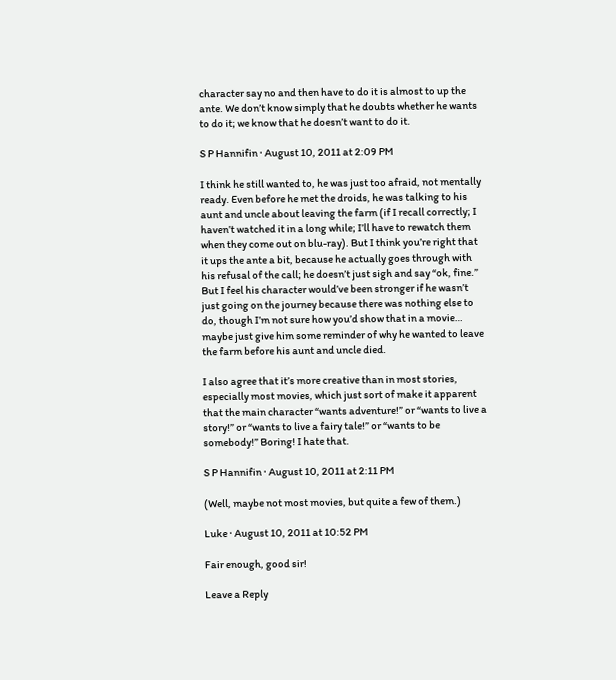character say no and then have to do it is almost to up the ante. We don’t know simply that he doubts whether he wants to do it; we know that he doesn’t want to do it.

S P Hannifin · August 10, 2011 at 2:09 PM

I think he still wanted to, he was just too afraid, not mentally ready. Even before he met the droids, he was talking to his aunt and uncle about leaving the farm (if I recall correctly; I haven’t watched it in a long while; I’ll have to rewatch them when they come out on blu-ray). But I think you’re right that it ups the ante a bit, because he actually goes through with his refusal of the call; he doesn’t just sigh and say “ok, fine.” But I feel his character would’ve been stronger if he wasn’t just going on the journey because there was nothing else to do, though I’m not sure how you’d show that in a movie… maybe just give him some reminder of why he wanted to leave the farm before his aunt and uncle died.

I also agree that it’s more creative than in most stories, especially most movies, which just sort of make it apparent that the main character “wants adventure!” or “wants to live a story!” or “wants to live a fairy tale!” or “wants to be somebody!” Boring! I hate that.

S P Hannifin · August 10, 2011 at 2:11 PM

(Well, maybe not most movies, but quite a few of them.)

Luke · August 10, 2011 at 10:52 PM

Fair enough, good sir!

Leave a Reply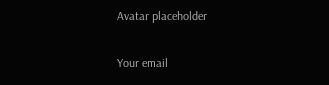Avatar placeholder

Your email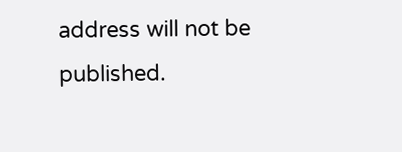address will not be published.